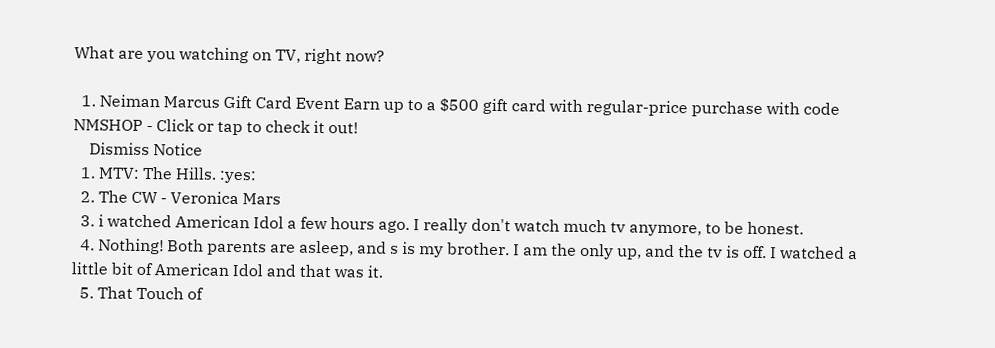What are you watching on TV, right now?

  1. Neiman Marcus Gift Card Event Earn up to a $500 gift card with regular-price purchase with code NMSHOP - Click or tap to check it out!
    Dismiss Notice
  1. MTV: The Hills. :yes:
  2. The CW - Veronica Mars
  3. i watched American Idol a few hours ago. I really don't watch much tv anymore, to be honest.
  4. Nothing! Both parents are asleep, and s is my brother. I am the only up, and the tv is off. I watched a little bit of American Idol and that was it.
  5. That Touch of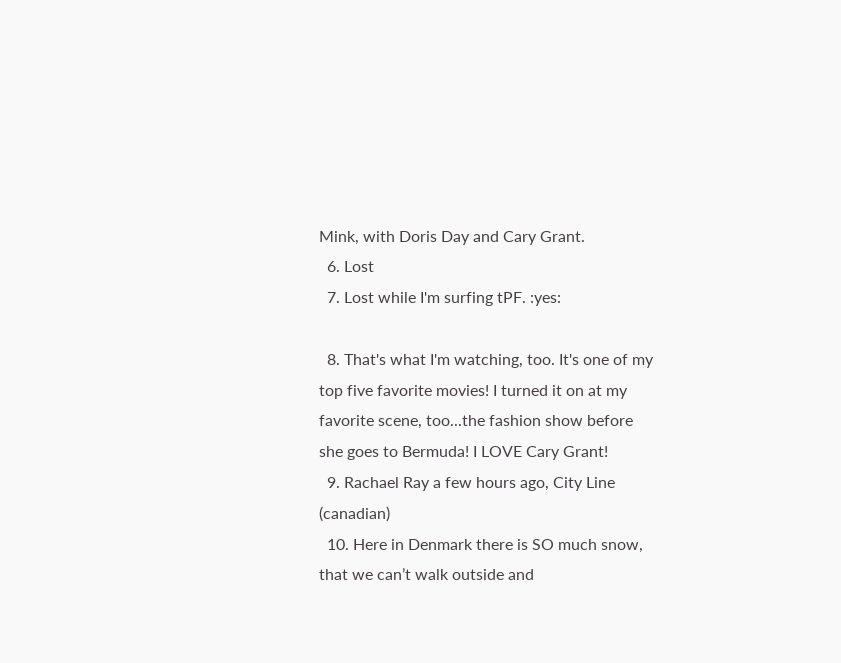Mink, with Doris Day and Cary Grant.
  6. Lost
  7. Lost while I'm surfing tPF. :yes:

  8. That's what I'm watching, too. It's one of my top five favorite movies! I turned it on at my favorite scene, too...the fashion show before she goes to Bermuda! I LOVE Cary Grant!
  9. Rachael Ray a few hours ago, City Line (canadian)
  10. Here in Denmark there is SO much snow, that we can’t walk outside and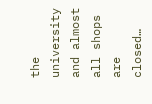the university and almost all shops are closed…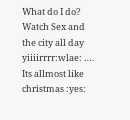What do I do? Watch Sex and the city all day yiiiirrrr:wlae: …. Its allmost like christmas :yes: